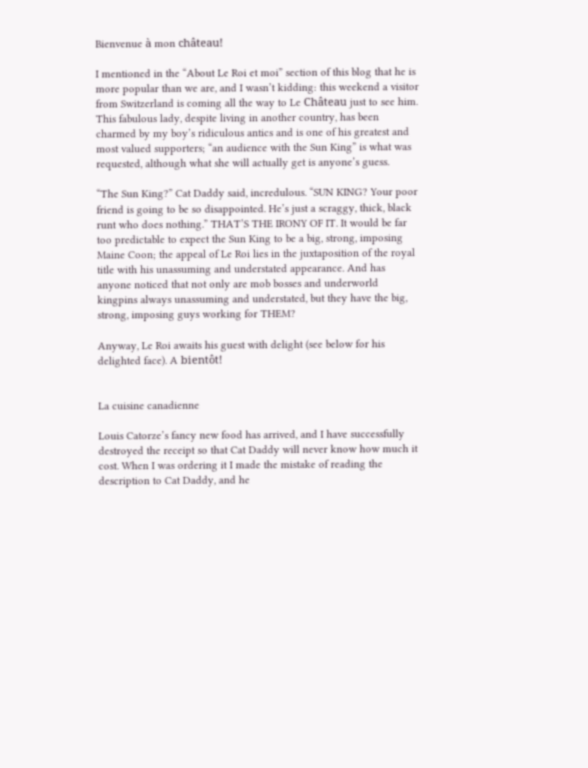Bienvenue à mon château!

I mentioned in the “About Le Roi et moi” section of this blog that he is more popular than we are, and I wasn’t kidding: this weekend a visitor from Switzerland is coming all the way to Le Château just to see him. This fabulous lady, despite living in another country, has been charmed by my boy’s ridiculous antics and is one of his greatest and most valued supporters; “an audience with the Sun King” is what was requested, although what she will actually get is anyone’s guess.

“The Sun King?” Cat Daddy said, incredulous. “SUN KING? Your poor friend is going to be so disappointed. He’s just a scraggy, thick, black runt who does nothing.” THAT’S THE IRONY OF IT. It would be far too predictable to expect the Sun King to be a big, strong, imposing Maine Coon; the appeal of Le Roi lies in the juxtaposition of the royal title with his unassuming and understated appearance. And has anyone noticed that not only are mob bosses and underworld kingpins always unassuming and understated, but they have the big, strong, imposing guys working for THEM?

Anyway, Le Roi awaits his guest with delight (see below for his delighted face). A bientôt!


La cuisine canadienne

Louis Catorze’s fancy new food has arrived, and I have successfully destroyed the receipt so that Cat Daddy will never know how much it cost. When I was ordering it I made the mistake of reading the description to Cat Daddy, and he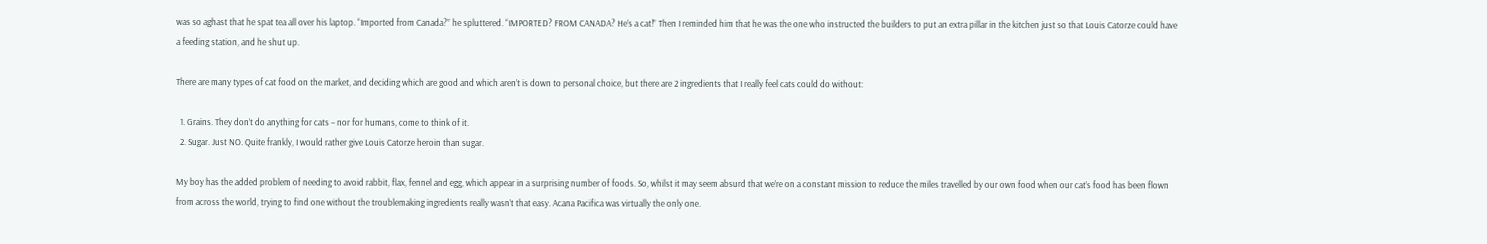was so aghast that he spat tea all over his laptop. “Imported from Canada?” he spluttered. “IMPORTED? FROM CANADA? He’s a cat!” Then I reminded him that he was the one who instructed the builders to put an extra pillar in the kitchen just so that Louis Catorze could have a feeding station, and he shut up.

There are many types of cat food on the market, and deciding which are good and which aren’t is down to personal choice, but there are 2 ingredients that I really feel cats could do without:

  1. Grains. They don’t do anything for cats – nor for humans, come to think of it.
  2. Sugar. Just NO. Quite frankly, I would rather give Louis Catorze heroin than sugar.

My boy has the added problem of needing to avoid rabbit, flax, fennel and egg, which appear in a surprising number of foods. So, whilst it may seem absurd that we’re on a constant mission to reduce the miles travelled by our own food when our cat’s food has been flown from across the world, trying to find one without the troublemaking ingredients really wasn’t that easy. Acana Pacifica was virtually the only one.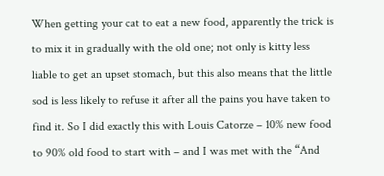When getting your cat to eat a new food, apparently the trick is to mix it in gradually with the old one; not only is kitty less liable to get an upset stomach, but this also means that the little sod is less likely to refuse it after all the pains you have taken to find it. So I did exactly this with Louis Catorze – 10% new food to 90% old food to start with – and I was met with the “And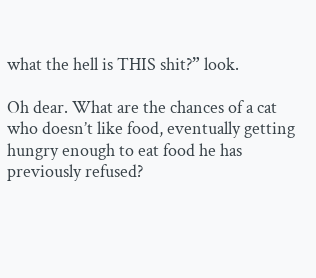what the hell is THIS shit?” look.

Oh dear. What are the chances of a cat who doesn’t like food, eventually getting hungry enough to eat food he has previously refused?